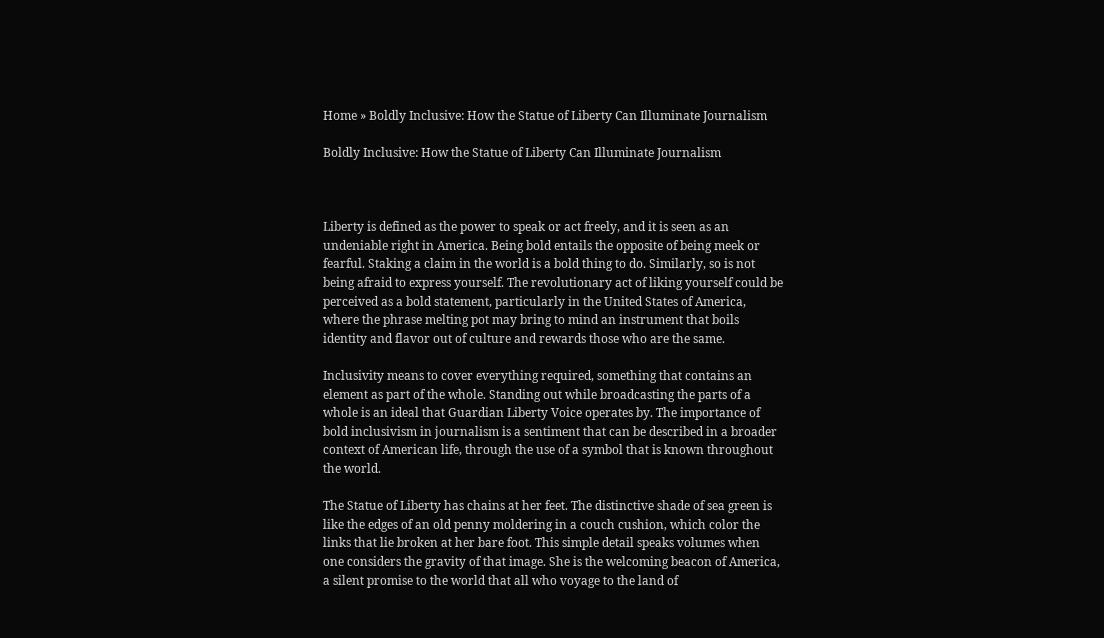Home » Boldly Inclusive: How the Statue of Liberty Can Illuminate Journalism

Boldly Inclusive: How the Statue of Liberty Can Illuminate Journalism



Liberty is defined as the power to speak or act freely, and it is seen as an undeniable right in America. Being bold entails the opposite of being meek or fearful. Staking a claim in the world is a bold thing to do. Similarly, so is not being afraid to express yourself. The revolutionary act of liking yourself could be perceived as a bold statement, particularly in the United States of America, where the phrase melting pot may bring to mind an instrument that boils identity and flavor out of culture and rewards those who are the same.

Inclusivity means to cover everything required, something that contains an element as part of the whole. Standing out while broadcasting the parts of a whole is an ideal that Guardian Liberty Voice operates by. The importance of bold inclusivism in journalism is a sentiment that can be described in a broader context of American life, through the use of a symbol that is known throughout the world.

The Statue of Liberty has chains at her feet. The distinctive shade of sea green is like the edges of an old penny moldering in a couch cushion, which color the links that lie broken at her bare foot. This simple detail speaks volumes when one considers the gravity of that image. She is the welcoming beacon of America, a silent promise to the world that all who voyage to the land of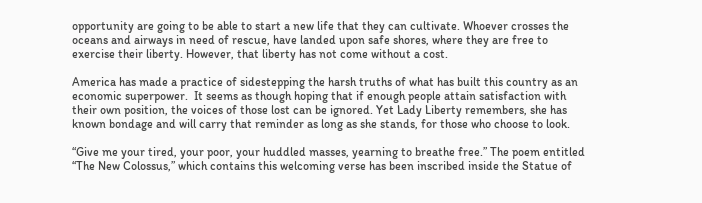opportunity are going to be able to start a new life that they can cultivate. Whoever crosses the oceans and airways in need of rescue, have landed upon safe shores, where they are free to exercise their liberty. However, that liberty has not come without a cost.

America has made a practice of sidestepping the harsh truths of what has built this country as an economic superpower.  It seems as though hoping that if enough people attain satisfaction with their own position, the voices of those lost can be ignored. Yet Lady Liberty remembers, she has known bondage and will carry that reminder as long as she stands, for those who choose to look.

“Give me your tired, your poor, your huddled masses, yearning to breathe free.” The poem entitled “The New Colossus,” which contains this welcoming verse has been inscribed inside the Statue of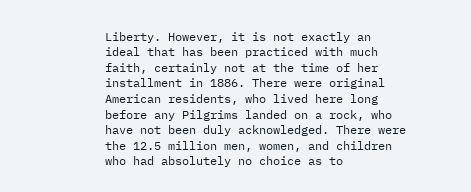Liberty. However, it is not exactly an ideal that has been practiced with much faith, certainly not at the time of her installment in 1886. There were original American residents, who lived here long before any Pilgrims landed on a rock, who have not been duly acknowledged. There were the 12.5 million men, women, and children who had absolutely no choice as to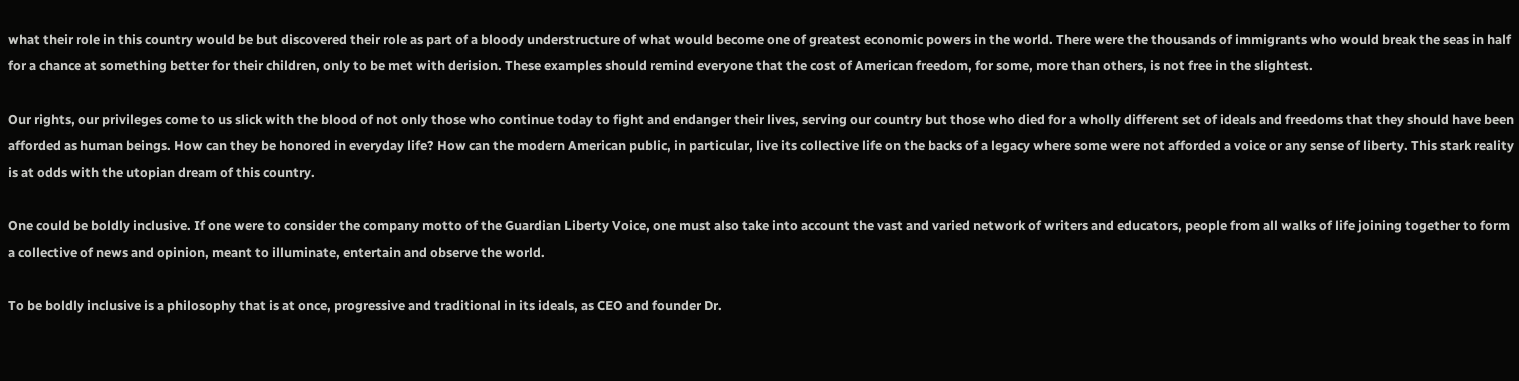what their role in this country would be but discovered their role as part of a bloody understructure of what would become one of greatest economic powers in the world. There were the thousands of immigrants who would break the seas in half for a chance at something better for their children, only to be met with derision. These examples should remind everyone that the cost of American freedom, for some, more than others, is not free in the slightest.

Our rights, our privileges come to us slick with the blood of not only those who continue today to fight and endanger their lives, serving our country but those who died for a wholly different set of ideals and freedoms that they should have been afforded as human beings. How can they be honored in everyday life? How can the modern American public, in particular, live its collective life on the backs of a legacy where some were not afforded a voice or any sense of liberty. This stark reality is at odds with the utopian dream of this country.

One could be boldly inclusive. If one were to consider the company motto of the Guardian Liberty Voice, one must also take into account the vast and varied network of writers and educators, people from all walks of life joining together to form a collective of news and opinion, meant to illuminate, entertain and observe the world.

To be boldly inclusive is a philosophy that is at once, progressive and traditional in its ideals, as CEO and founder Dr.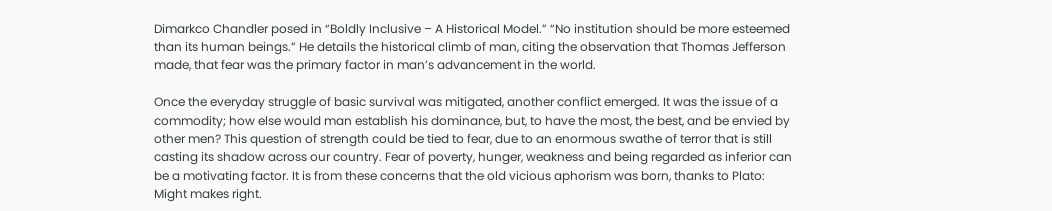Dimarkco Chandler posed in “Boldly Inclusive – A Historical Model.” “No institution should be more esteemed than its human beings.” He details the historical climb of man, citing the observation that Thomas Jefferson made, that fear was the primary factor in man’s advancement in the world.

Once the everyday struggle of basic survival was mitigated, another conflict emerged. It was the issue of a commodity; how else would man establish his dominance, but, to have the most, the best, and be envied by other men? This question of strength could be tied to fear, due to an enormous swathe of terror that is still casting its shadow across our country. Fear of poverty, hunger, weakness and being regarded as inferior can be a motivating factor. It is from these concerns that the old vicious aphorism was born, thanks to Plato: Might makes right.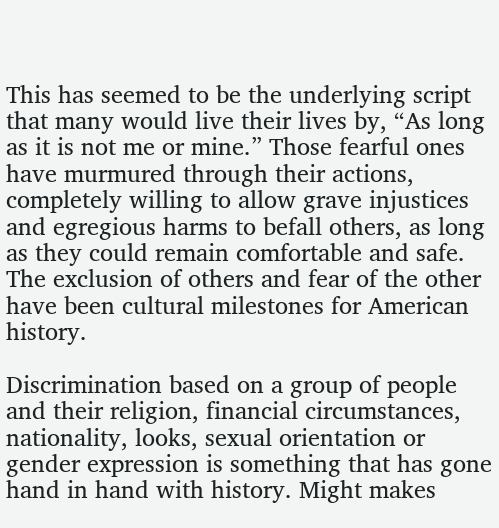This has seemed to be the underlying script that many would live their lives by, “As long as it is not me or mine.” Those fearful ones have murmured through their actions, completely willing to allow grave injustices and egregious harms to befall others, as long as they could remain comfortable and safe. The exclusion of others and fear of the other have been cultural milestones for American history.

Discrimination based on a group of people and their religion, financial circumstances, nationality, looks, sexual orientation or gender expression is something that has gone hand in hand with history. Might makes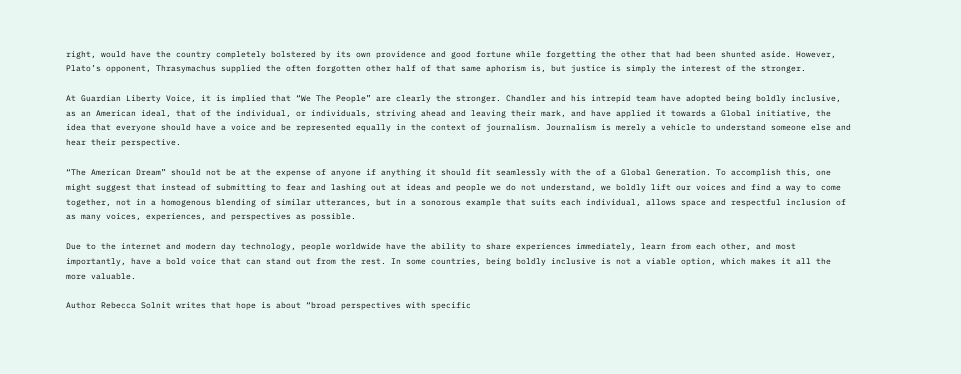right, would have the country completely bolstered by its own providence and good fortune while forgetting the other that had been shunted aside. However, Plato’s opponent, Thrasymachus supplied the often forgotten other half of that same aphorism is, but justice is simply the interest of the stronger.

At Guardian Liberty Voice, it is implied that “We The People” are clearly the stronger. Chandler and his intrepid team have adopted being boldly inclusive, as an American ideal, that of the individual, or individuals, striving ahead and leaving their mark, and have applied it towards a Global initiative, the idea that everyone should have a voice and be represented equally in the context of journalism. Journalism is merely a vehicle to understand someone else and hear their perspective.

“The American Dream” should not be at the expense of anyone if anything it should fit seamlessly with the of a Global Generation. To accomplish this, one might suggest that instead of submitting to fear and lashing out at ideas and people we do not understand, we boldly lift our voices and find a way to come together, not in a homogenous blending of similar utterances, but in a sonorous example that suits each individual, allows space and respectful inclusion of as many voices, experiences, and perspectives as possible.

Due to the internet and modern day technology, people worldwide have the ability to share experiences immediately, learn from each other, and most importantly, have a bold voice that can stand out from the rest. In some countries, being boldly inclusive is not a viable option, which makes it all the more valuable.

Author Rebecca Solnit writes that hope is about “broad perspectives with specific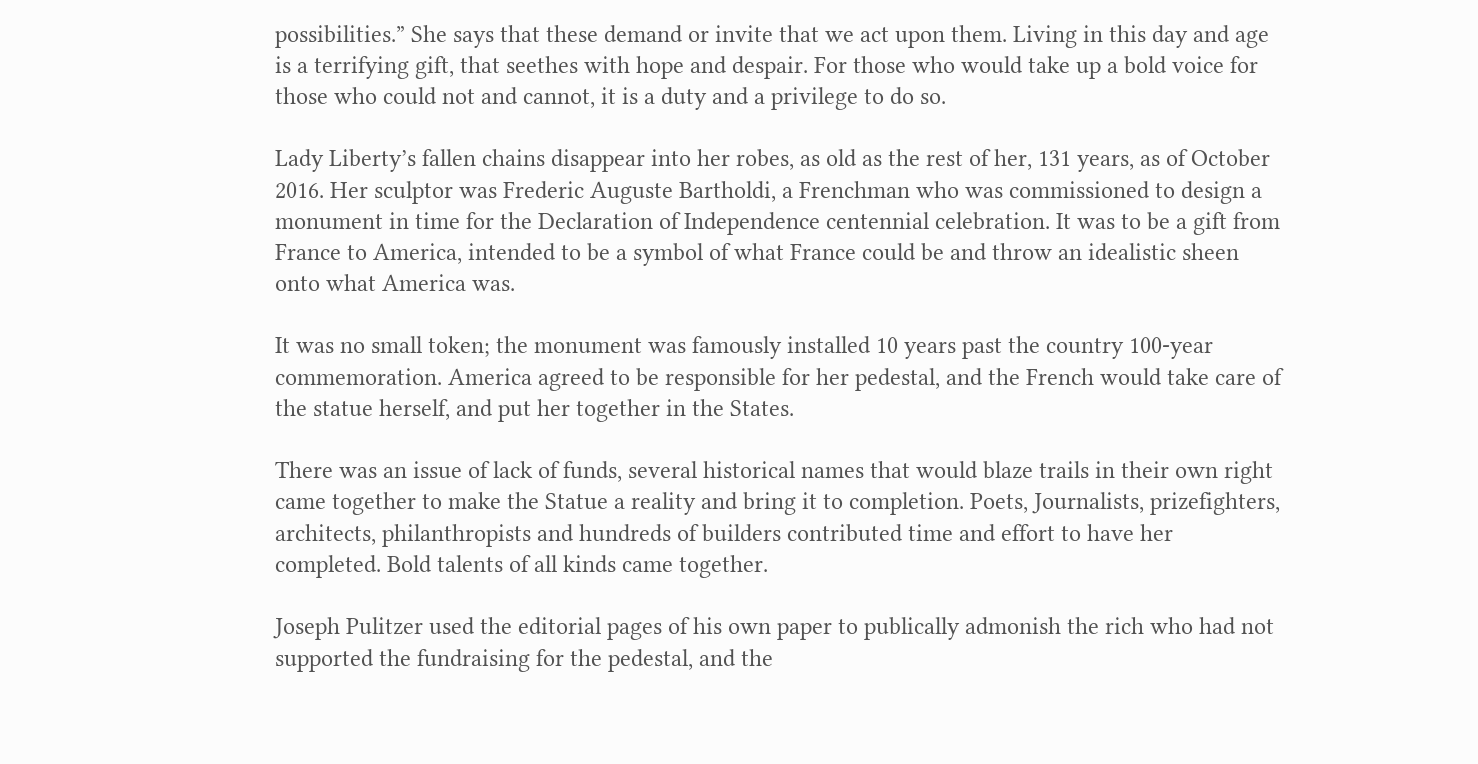possibilities.” She says that these demand or invite that we act upon them. Living in this day and age is a terrifying gift, that seethes with hope and despair. For those who would take up a bold voice for those who could not and cannot, it is a duty and a privilege to do so.

Lady Liberty’s fallen chains disappear into her robes, as old as the rest of her, 131 years, as of October 2016. Her sculptor was Frederic Auguste Bartholdi, a Frenchman who was commissioned to design a monument in time for the Declaration of Independence centennial celebration. It was to be a gift from France to America, intended to be a symbol of what France could be and throw an idealistic sheen onto what America was.

It was no small token; the monument was famously installed 10 years past the country 100-year commemoration. America agreed to be responsible for her pedestal, and the French would take care of the statue herself, and put her together in the States.

There was an issue of lack of funds, several historical names that would blaze trails in their own right came together to make the Statue a reality and bring it to completion. Poets, Journalists, prizefighters, architects, philanthropists and hundreds of builders contributed time and effort to have her completed. Bold talents of all kinds came together.

Joseph Pulitzer used the editorial pages of his own paper to publically admonish the rich who had not supported the fundraising for the pedestal, and the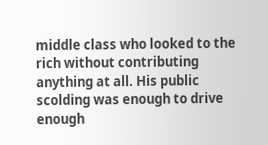middle class who looked to the rich without contributing anything at all. His public scolding was enough to drive enough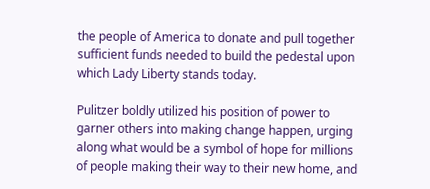the people of America to donate and pull together sufficient funds needed to build the pedestal upon which Lady Liberty stands today.

Pulitzer boldly utilized his position of power to garner others into making change happen, urging along what would be a symbol of hope for millions of people making their way to their new home, and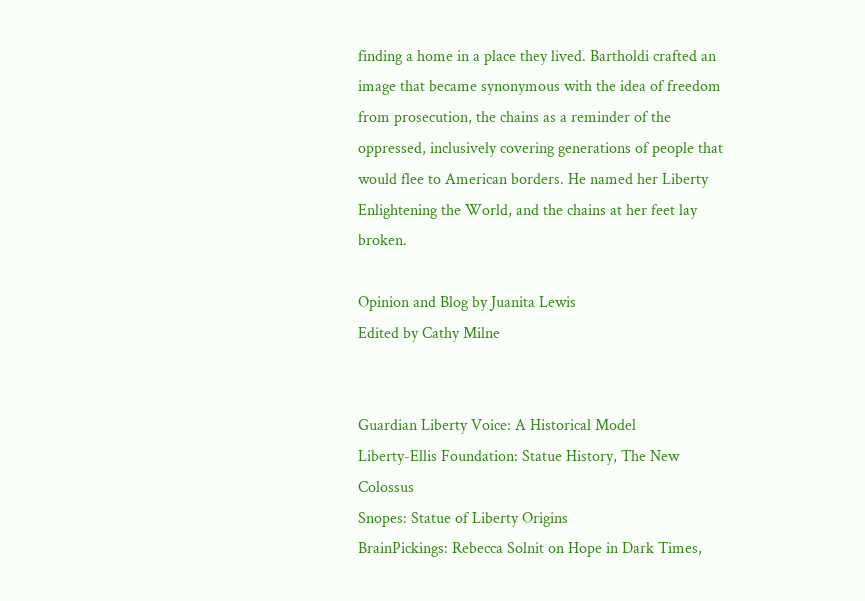finding a home in a place they lived. Bartholdi crafted an image that became synonymous with the idea of freedom from prosecution, the chains as a reminder of the oppressed, inclusively covering generations of people that would flee to American borders. He named her Liberty Enlightening the World, and the chains at her feet lay broken.

Opinion and Blog by Juanita Lewis
Edited by Cathy Milne


Guardian Liberty Voice: A Historical Model
Liberty-Ellis Foundation: Statue History, The New Colossus
Snopes: Statue of Liberty Origins
BrainPickings: Rebecca Solnit on Hope in Dark Times,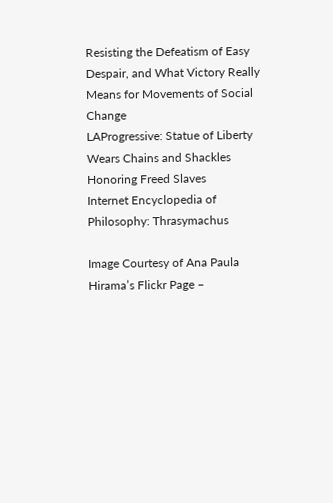Resisting the Defeatism of Easy Despair, and What Victory Really Means for Movements of Social Change
LAProgressive: Statue of Liberty Wears Chains and Shackles Honoring Freed Slaves
Internet Encyclopedia of Philosophy: Thrasymachus

Image Courtesy of Ana Paula Hirama’s Flickr Page –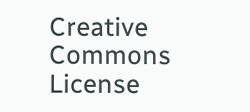Creative Commons License